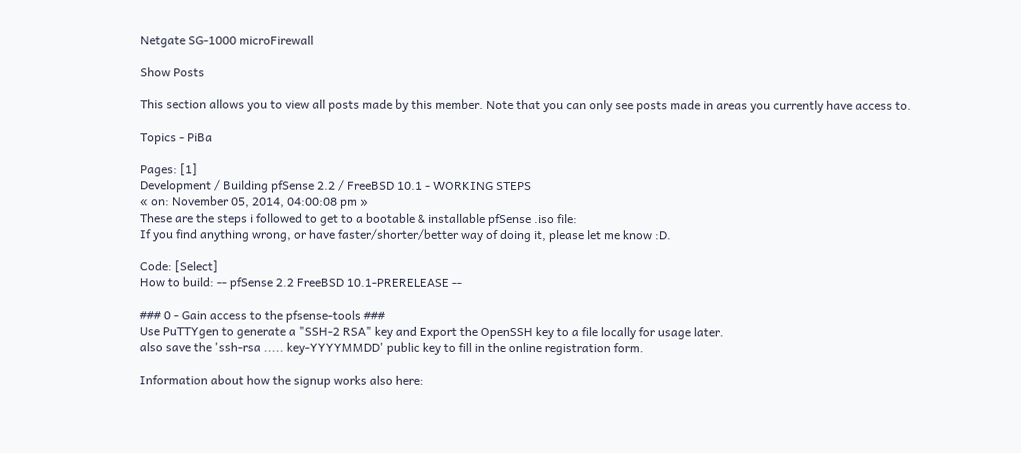Netgate SG-1000 microFirewall

Show Posts

This section allows you to view all posts made by this member. Note that you can only see posts made in areas you currently have access to.

Topics - PiBa

Pages: [1]
Development / Building pfSense 2.2 / FreeBSD 10.1 - WORKING STEPS
« on: November 05, 2014, 04:00:08 pm »
These are the steps i followed to get to a bootable & installable pfSense .iso file:
If you find anything wrong, or have faster/shorter/better way of doing it, please let me know :D.

Code: [Select]
How to build: -- pfSense 2.2 FreeBSD 10.1-PRERELEASE --

### 0 - Gain access to the pfsense-tools ###
Use PuTTYgen to generate a "SSH-2 RSA" key and Export the OpenSSH key to a file locally for usage later.
also save the 'ssh-rsa ..... key-YYYYMMDD' public key to fill in the online registration form.

Information about how the signup works also here: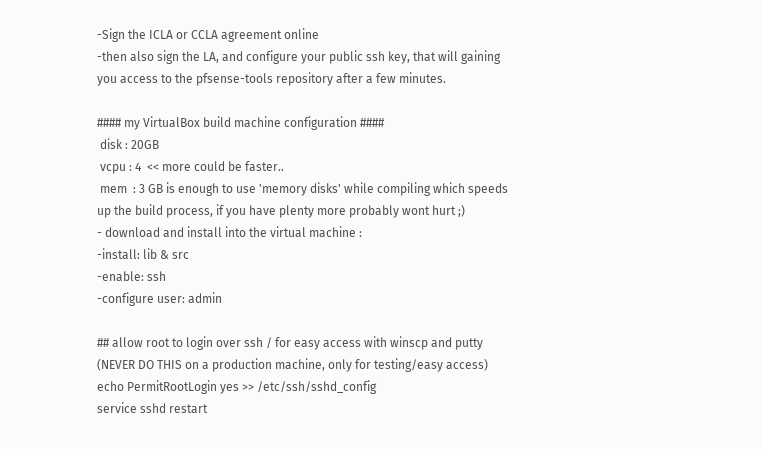-Sign the ICLA or CCLA agreement online
-then also sign the LA, and configure your public ssh key, that will gaining you access to the pfsense-tools repository after a few minutes.

#### my VirtualBox build machine configuration ####
 disk : 20GB
 vcpu : 4  << more could be faster..
 mem  : 3 GB is enough to use 'memory disks' while compiling which speeds up the build process, if you have plenty more probably wont hurt ;)
- download and install into the virtual machine :
-install: lib & src
-enable: ssh
-configure user: admin

## allow root to login over ssh / for easy access with winscp and putty (NEVER DO THIS on a production machine, only for testing/easy access)
echo PermitRootLogin yes >> /etc/ssh/sshd_config
service sshd restart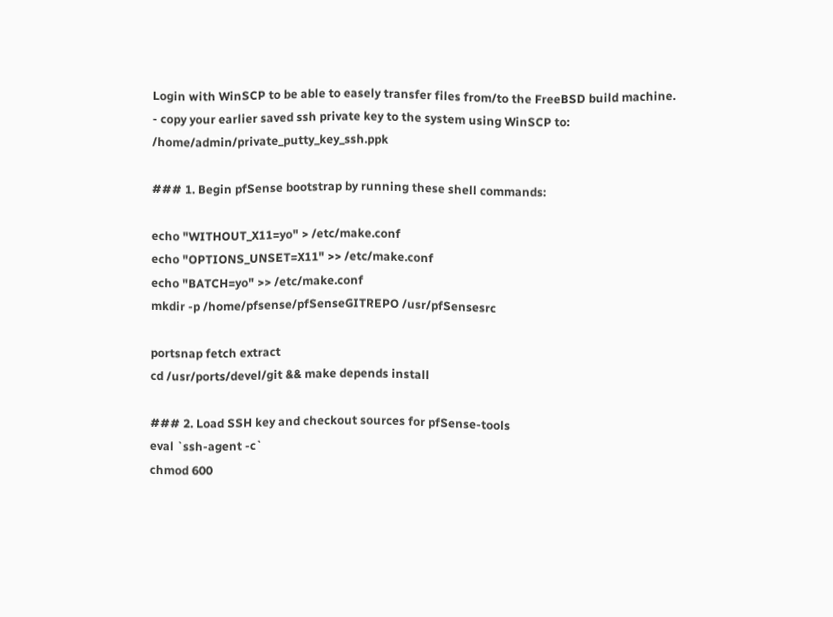Login with WinSCP to be able to easely transfer files from/to the FreeBSD build machine.
- copy your earlier saved ssh private key to the system using WinSCP to: /home/admin/private_putty_key_ssh.ppk

### 1. Begin pfSense bootstrap by running these shell commands:

echo "WITHOUT_X11=yo" > /etc/make.conf
echo "OPTIONS_UNSET=X11" >> /etc/make.conf
echo "BATCH=yo" >> /etc/make.conf
mkdir -p /home/pfsense/pfSenseGITREPO /usr/pfSensesrc

portsnap fetch extract
cd /usr/ports/devel/git && make depends install

### 2. Load SSH key and checkout sources for pfSense-tools
eval `ssh-agent -c`
chmod 600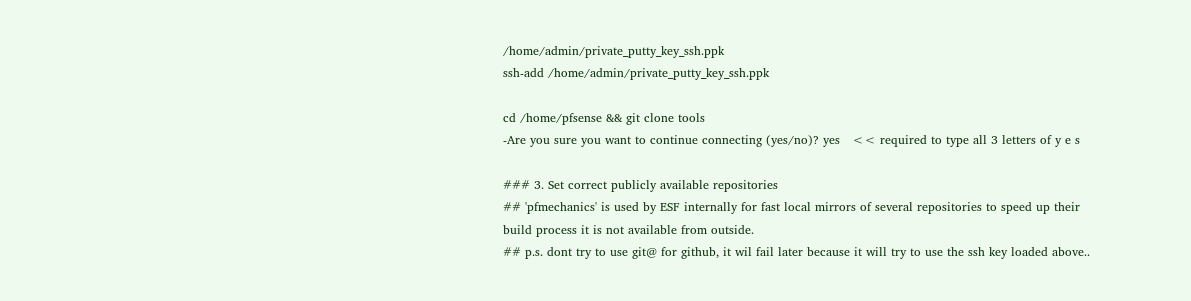/home/admin/private_putty_key_ssh.ppk
ssh-add /home/admin/private_putty_key_ssh.ppk

cd /home/pfsense && git clone tools
-Are you sure you want to continue connecting (yes/no)? yes   << required to type all 3 letters of y e s

### 3. Set correct publicly available repositories
## 'pfmechanics' is used by ESF internally for fast local mirrors of several repositories to speed up their build process it is not available from outside.
## p.s. dont try to use git@ for github, it wil fail later because it will try to use the ssh key loaded above..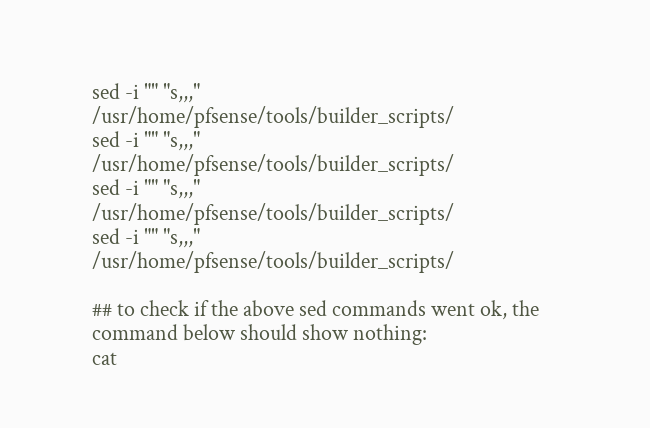sed -i "" "s,,," /usr/home/pfsense/tools/builder_scripts/
sed -i "" "s,,," /usr/home/pfsense/tools/builder_scripts/
sed -i "" "s,,," /usr/home/pfsense/tools/builder_scripts/
sed -i "" "s,,," /usr/home/pfsense/tools/builder_scripts/

## to check if the above sed commands went ok, the command below should show nothing:
cat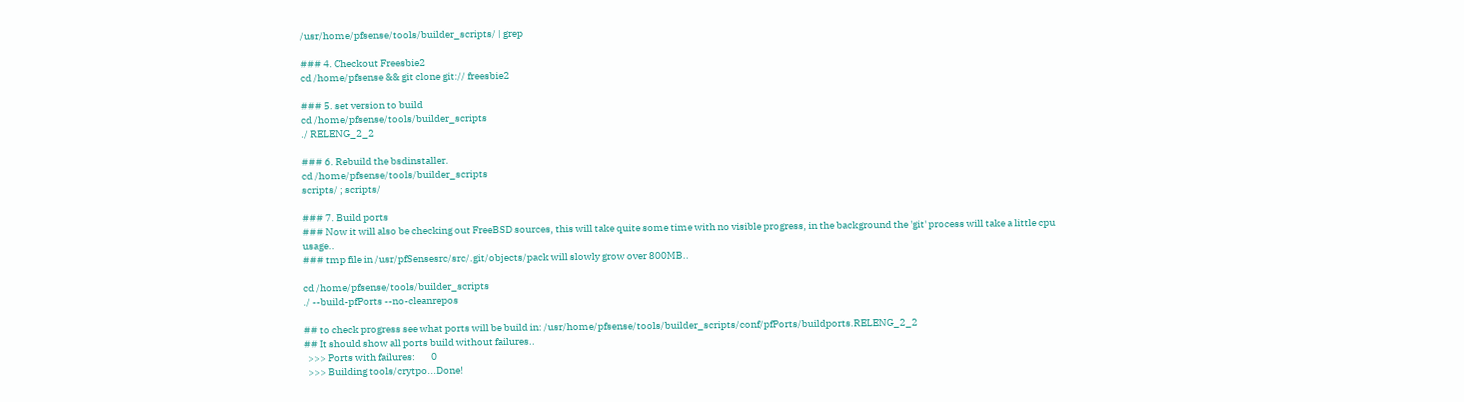/usr/home/pfsense/tools/builder_scripts/ | grep

### 4. Checkout Freesbie2
cd /home/pfsense && git clone git:// freesbie2

### 5. set version to build
cd /home/pfsense/tools/builder_scripts
./ RELENG_2_2

### 6. Rebuild the bsdinstaller.
cd /home/pfsense/tools/builder_scripts
scripts/ ; scripts/

### 7. Build ports
### Now it will also be checking out FreeBSD sources, this will take quite some time with no visible progress, in the background the 'git' process will take a little cpu usage..
### tmp file in /usr/pfSensesrc/src/.git/objects/pack will slowly grow over 800MB..

cd /home/pfsense/tools/builder_scripts
./ --build-pfPorts --no-cleanrepos

## to check progress see what ports will be build in: /usr/home/pfsense/tools/builder_scripts/conf/pfPorts/buildports.RELENG_2_2
## It should show all ports build without failures..
  >>> Ports with failures:        0
  >>> Building tools/crytpo...Done!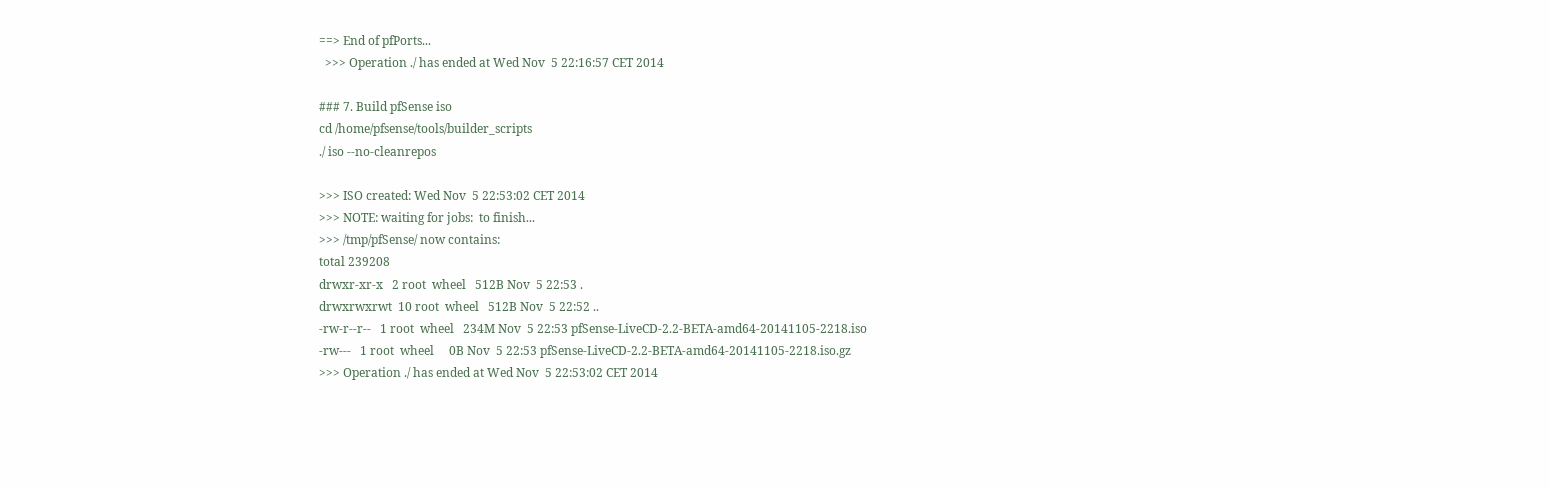==> End of pfPorts...
  >>> Operation ./ has ended at Wed Nov  5 22:16:57 CET 2014

### 7. Build pfSense iso
cd /home/pfsense/tools/builder_scripts
./ iso --no-cleanrepos

>>> ISO created: Wed Nov  5 22:53:02 CET 2014
>>> NOTE: waiting for jobs:  to finish...
>>> /tmp/pfSense/ now contains:
total 239208
drwxr-xr-x   2 root  wheel   512B Nov  5 22:53 .
drwxrwxrwt  10 root  wheel   512B Nov  5 22:52 ..
-rw-r--r--   1 root  wheel   234M Nov  5 22:53 pfSense-LiveCD-2.2-BETA-amd64-20141105-2218.iso
-rw---   1 root  wheel     0B Nov  5 22:53 pfSense-LiveCD-2.2-BETA-amd64-20141105-2218.iso.gz
>>> Operation ./ has ended at Wed Nov  5 22:53:02 CET 2014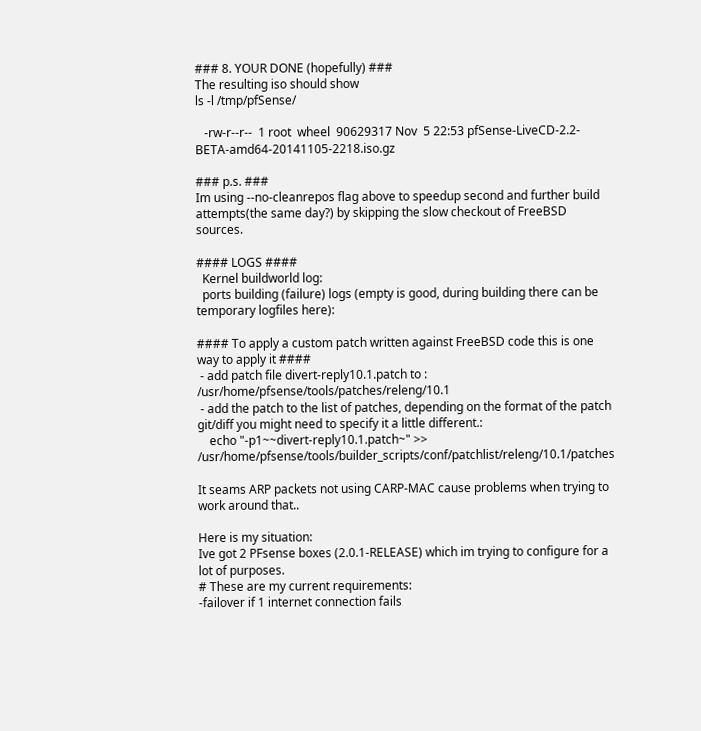### 8. YOUR DONE (hopefully) ###
The resulting iso should show
ls -l /tmp/pfSense/

   -rw-r--r--  1 root  wheel  90629317 Nov  5 22:53 pfSense-LiveCD-2.2-BETA-amd64-20141105-2218.iso.gz

### p.s. ###
Im using --no-cleanrepos flag above to speedup second and further build attempts(the same day?) by skipping the slow checkout of FreeBSD sources.

#### LOGS ####
  Kernel buildworld log:
  ports building (failure) logs (empty is good, during building there can be temporary logfiles here):

#### To apply a custom patch written against FreeBSD code this is one way to apply it ####
 - add patch file divert-reply10.1.patch to : /usr/home/pfsense/tools/patches/releng/10.1
 - add the patch to the list of patches, depending on the format of the patch git/diff you might need to specify it a little different.:
    echo "-p1~~divert-reply10.1.patch~" >> /usr/home/pfsense/tools/builder_scripts/conf/patchlist/releng/10.1/patches

It seams ARP packets not using CARP-MAC cause problems when trying to work around that..

Here is my situation:
Ive got 2 PFsense boxes (2.0.1-RELEASE) which im trying to configure for a lot of purposes.
# These are my current requirements:
-failover if 1 internet connection fails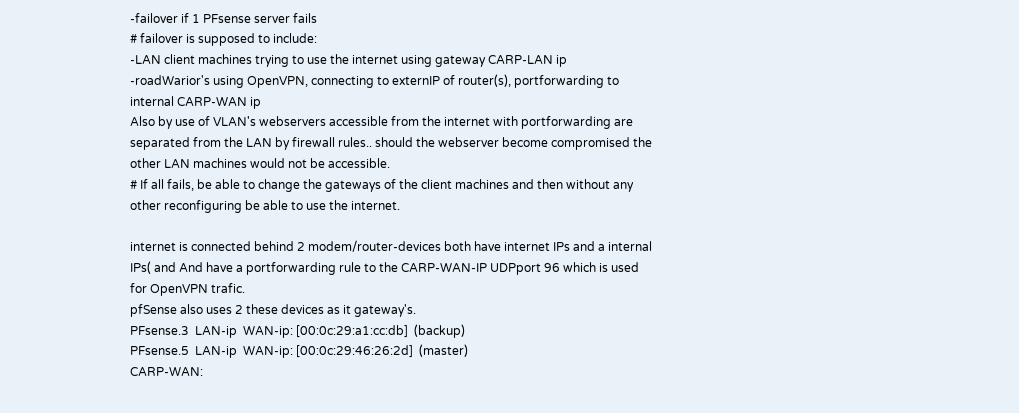-failover if 1 PFsense server fails
# failover is supposed to include:
-LAN client machines trying to use the internet using gateway CARP-LAN ip
-roadWarior's using OpenVPN, connecting to externIP of router(s), portforwarding to internal CARP-WAN ip
Also by use of VLAN's webservers accessible from the internet with portforwarding are separated from the LAN by firewall rules.. should the webserver become compromised the other LAN machines would not be accessible.
# If all fails, be able to change the gateways of the client machines and then without any other reconfiguring be able to use the internet.

internet is connected behind 2 modem/router-devices both have internet IPs and a internal IPs( and And have a portforwarding rule to the CARP-WAN-IP UDPport 96 which is used for OpenVPN trafic.
pfSense also uses 2 these devices as it gateway's.
PFsense.3  LAN-ip  WAN-ip: [00:0c:29:a1:cc:db]  (backup)
PFsense.5  LAN-ip  WAN-ip: [00:0c:29:46:26:2d]  (master)
CARP-WAN: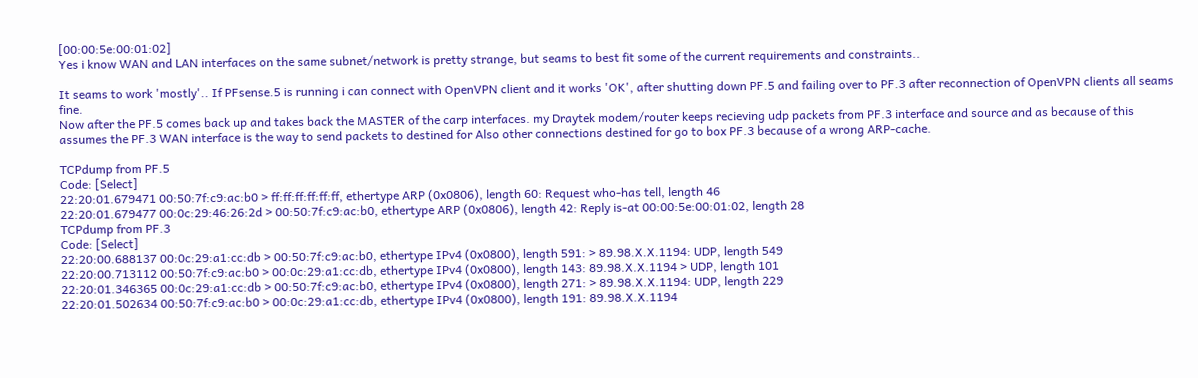[00:00:5e:00:01:02]
Yes i know WAN and LAN interfaces on the same subnet/network is pretty strange, but seams to best fit some of the current requirements and constraints..

It seams to work 'mostly'.. If PFsense.5 is running i can connect with OpenVPN client and it works 'OK', after shutting down PF.5 and failing over to PF.3 after reconnection of OpenVPN clients all seams fine.
Now after the PF.5 comes back up and takes back the MASTER of the carp interfaces. my Draytek modem/router keeps recieving udp packets from PF.3 interface and source and as because of this assumes the PF.3 WAN interface is the way to send packets to destined for Also other connections destined for go to box PF.3 because of a wrong ARP-cache.

TCPdump from PF.5
Code: [Select]
22:20:01.679471 00:50:7f:c9:ac:b0 > ff:ff:ff:ff:ff:ff, ethertype ARP (0x0806), length 60: Request who-has tell, length 46
22:20:01.679477 00:0c:29:46:26:2d > 00:50:7f:c9:ac:b0, ethertype ARP (0x0806), length 42: Reply is-at 00:00:5e:00:01:02, length 28
TCPdump from PF.3
Code: [Select]
22:20:00.688137 00:0c:29:a1:cc:db > 00:50:7f:c9:ac:b0, ethertype IPv4 (0x0800), length 591: > 89.98.X.X.1194: UDP, length 549
22:20:00.713112 00:50:7f:c9:ac:b0 > 00:0c:29:a1:cc:db, ethertype IPv4 (0x0800), length 143: 89.98.X.X.1194 > UDP, length 101
22:20:01.346365 00:0c:29:a1:cc:db > 00:50:7f:c9:ac:b0, ethertype IPv4 (0x0800), length 271: > 89.98.X.X.1194: UDP, length 229
22:20:01.502634 00:50:7f:c9:ac:b0 > 00:0c:29:a1:cc:db, ethertype IPv4 (0x0800), length 191: 89.98.X.X.1194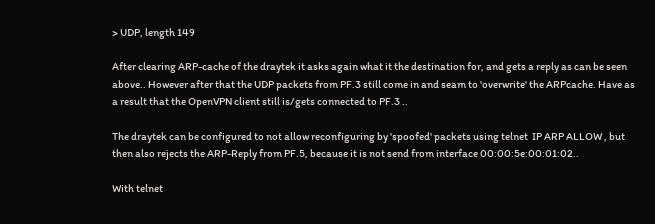> UDP, length 149

After clearing ARP-cache of the draytek it asks again what it the destination for, and gets a reply as can be seen above.. However after that the UDP packets from PF.3 still come in and seam to 'overwrite' the ARPcache. Have as a result that the OpenVPN client still is/gets connected to PF.3 ..

The draytek can be configured to not allow reconfiguring by 'spoofed' packets using telnet  IP ARP ALLOW , but then also rejects the ARP-Reply from PF.5, because it is not send from interface 00:00:5e:00:01:02..

With telnet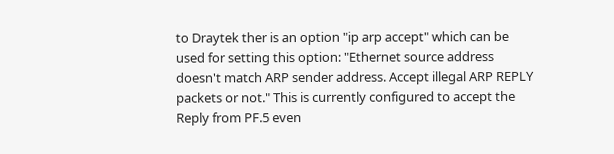to Draytek ther is an option "ip arp accept" which can be used for setting this option: "Ethernet source address doesn't match ARP sender address. Accept illegal ARP REPLY packets or not." This is currently configured to accept the Reply from PF.5 even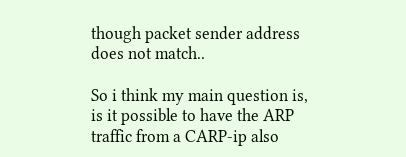though packet sender address does not match..

So i think my main question is, is it possible to have the ARP traffic from a CARP-ip also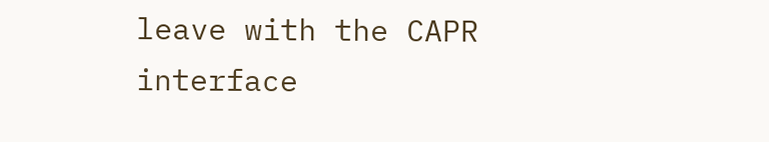leave with the CAPR interface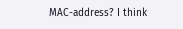MAC-address? I think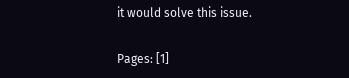it would solve this issue.

Pages: [1]